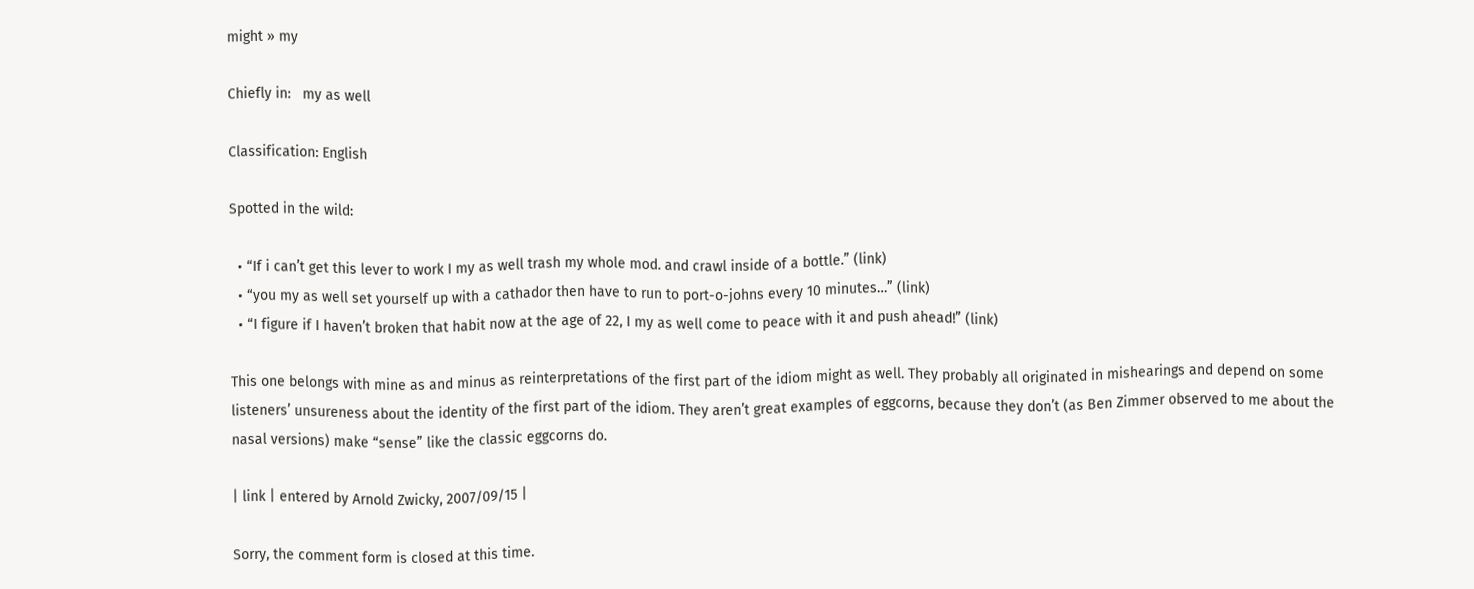might » my

Chiefly in:   my as well

Classification: English

Spotted in the wild:

  • “If i can’t get this lever to work I my as well trash my whole mod. and crawl inside of a bottle.” (link)
  • “you my as well set yourself up with a cathador then have to run to port-o-johns every 10 minutes…” (link)
  • “I figure if I haven’t broken that habit now at the age of 22, I my as well come to peace with it and push ahead!” (link)

This one belongs with mine as and minus as reinterpretations of the first part of the idiom might as well. They probably all originated in mishearings and depend on some listeners’ unsureness about the identity of the first part of the idiom. They aren’t great examples of eggcorns, because they don’t (as Ben Zimmer observed to me about the nasal versions) make “sense” like the classic eggcorns do.

| link | entered by Arnold Zwicky, 2007/09/15 |

Sorry, the comment form is closed at this time.